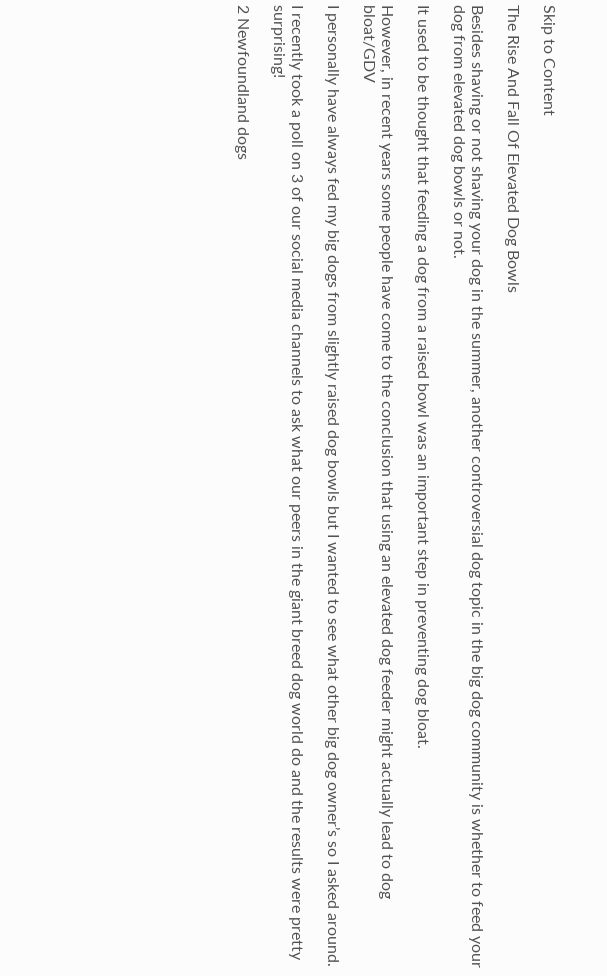Skip to Content

The Rise And Fall Of Elevated Dog Bowls

Besides shaving or not shaving your dog in the summer, another controversial dog topic in the big dog community is whether to feed your dog from elevated dog bowls or not.

It used to be thought that feeding a dog from a raised bowl was an important step in preventing dog bloat.

However, in recent years some people have come to the conclusion that using an elevated dog feeder might actually lead to dog bloat/GDV

I personally have always fed my big dogs from slightly raised dog bowls but I wanted to see what other big dog owner’s so I asked around.

I recently took a poll on 3 of our social media channels to ask what our peers in the giant breed dog world do and the results were pretty surprising!

2 Newfoundland dogs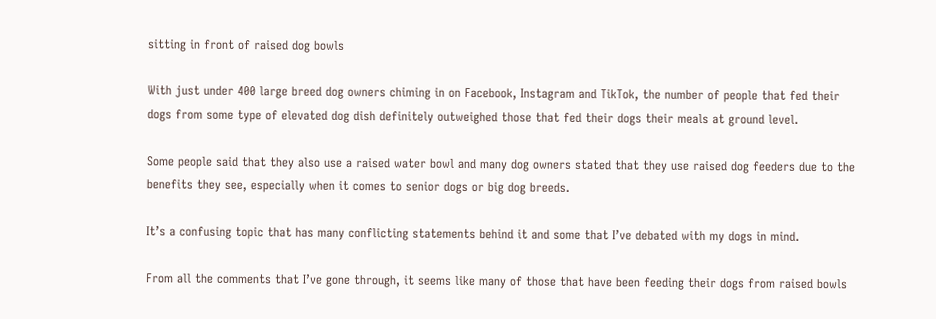sitting in front of raised dog bowls

With just under 400 large breed dog owners chiming in on Facebook, Instagram and TikTok, the number of people that fed their dogs from some type of elevated dog dish definitely outweighed those that fed their dogs their meals at ground level.

Some people said that they also use a raised water bowl and many dog owners stated that they use raised dog feeders due to the benefits they see, especially when it comes to senior dogs or big dog breeds.

It’s a confusing topic that has many conflicting statements behind it and some that I’ve debated with my dogs in mind.

From all the comments that I’ve gone through, it seems like many of those that have been feeding their dogs from raised bowls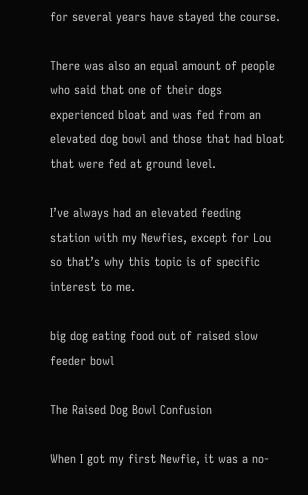for several years have stayed the course.

There was also an equal amount of people who said that one of their dogs experienced bloat and was fed from an elevated dog bowl and those that had bloat that were fed at ground level.

I’ve always had an elevated feeding station with my Newfies, except for Lou so that’s why this topic is of specific interest to me.

big dog eating food out of raised slow feeder bowl

The Raised Dog Bowl Confusion

When I got my first Newfie, it was a no-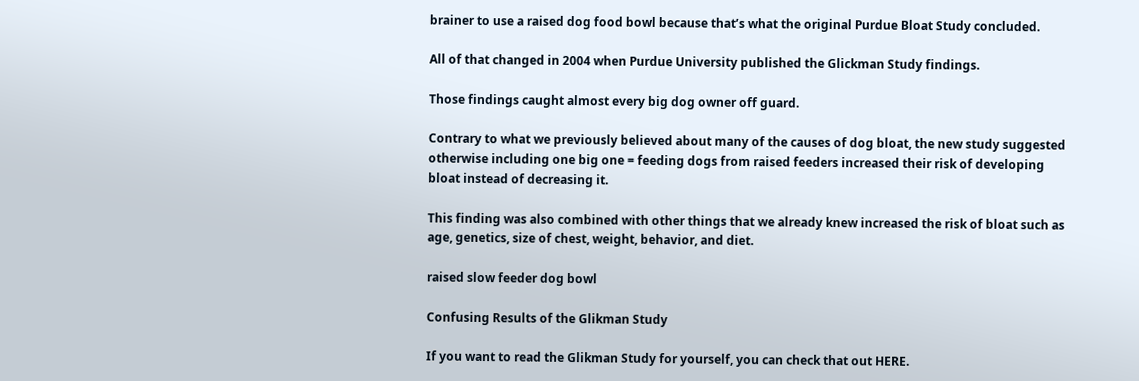brainer to use a raised dog food bowl because that’s what the original Purdue Bloat Study concluded.

All of that changed in 2004 when Purdue University published the Glickman Study findings.

Those findings caught almost every big dog owner off guard.

Contrary to what we previously believed about many of the causes of dog bloat, the new study suggested otherwise including one big one = feeding dogs from raised feeders increased their risk of developing bloat instead of decreasing it.

This finding was also combined with other things that we already knew increased the risk of bloat such as age, genetics, size of chest, weight, behavior, and diet.

raised slow feeder dog bowl

Confusing Results of the Glikman Study

If you want to read the Glikman Study for yourself, you can check that out HERE.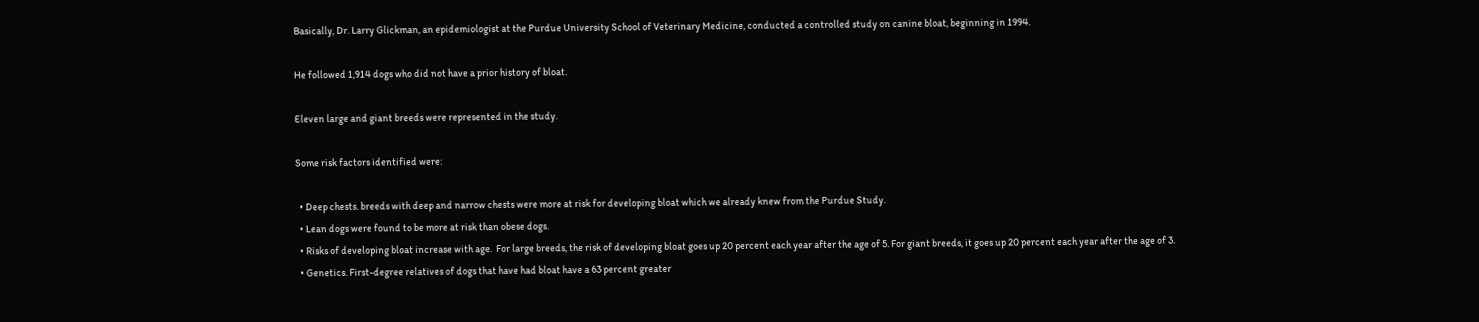Basically, Dr. Larry Glickman, an epidemiologist at the Purdue University School of Veterinary Medicine, conducted a controlled study on canine bloat, beginning in 1994.

He followed 1,914 dogs who did not have a prior history of bloat.

Eleven large and giant breeds were represented in the study.

Some risk factors identified were:

  • Deep chests. breeds with deep and narrow chests were more at risk for developing bloat which we already knew from the Purdue Study.
  • Lean dogs were found to be more at risk than obese dogs.
  • Risks of developing bloat increase with age.  For large breeds, the risk of developing bloat goes up 20 percent each year after the age of 5. For giant breeds, it goes up 20 percent each year after the age of 3.
  • Genetics. First-degree relatives of dogs that have had bloat have a 63 percent greater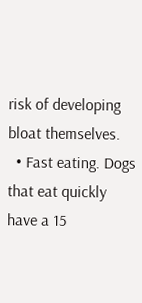risk of developing bloat themselves.
  • Fast eating. Dogs that eat quickly have a 15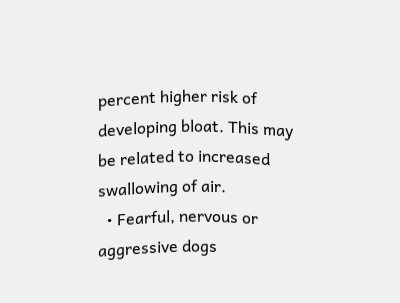percent higher risk of developing bloat. This may be related to increased swallowing of air.
  • Fearful, nervous or aggressive dogs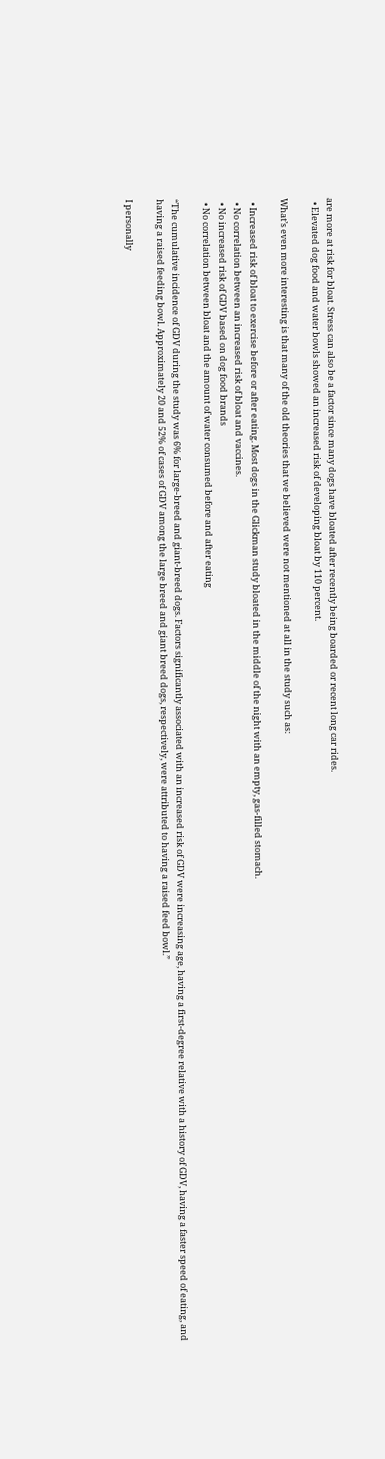are more at risk for bloat. Stress can also be a factor since many dogs have bloated after recently being boarded or recent long car rides.
  • Elevated dog food and water bowls showed an increased risk of developing bloat by 110 percent.

What’s even more interesting is that many of the old theories that we believed were not mentioned at all in the study such as:

  • Increased risk of bloat to exercise before or after eating. Most dogs in the Glickman study bloated in the middle of the night with an empty, gas-filled stomach.
  • No correlation between an increased risk of bloat and vaccines.
  • No increased risk of GDV based on dog food brands
  • No correlation between bloat and the amount of water consumed before and after eating

“The cumulative incidence of GDV during the study was 6% for large-breed and giant-breed dogs. Factors significantly associated with an increased risk of GDV were increasing age, having a first-degree relative with a history of GDV, having a faster speed of eating, and having a raised feeding bowl. Approximately 20 and 52% of cases of GDV among the large breed and giant breed dogs, respectively, were attributed to having a raised feed bowl.”

I personally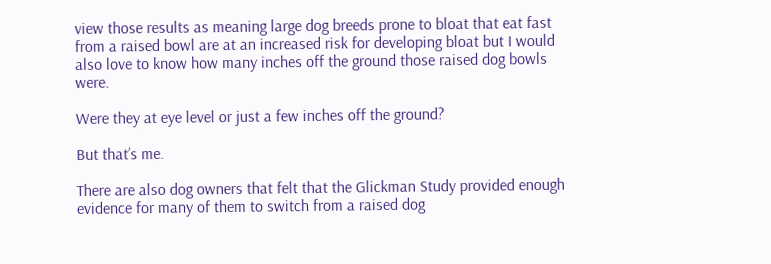view those results as meaning large dog breeds prone to bloat that eat fast from a raised bowl are at an increased risk for developing bloat but I would also love to know how many inches off the ground those raised dog bowls were.

Were they at eye level or just a few inches off the ground?

But that’s me.

There are also dog owners that felt that the Glickman Study provided enough evidence for many of them to switch from a raised dog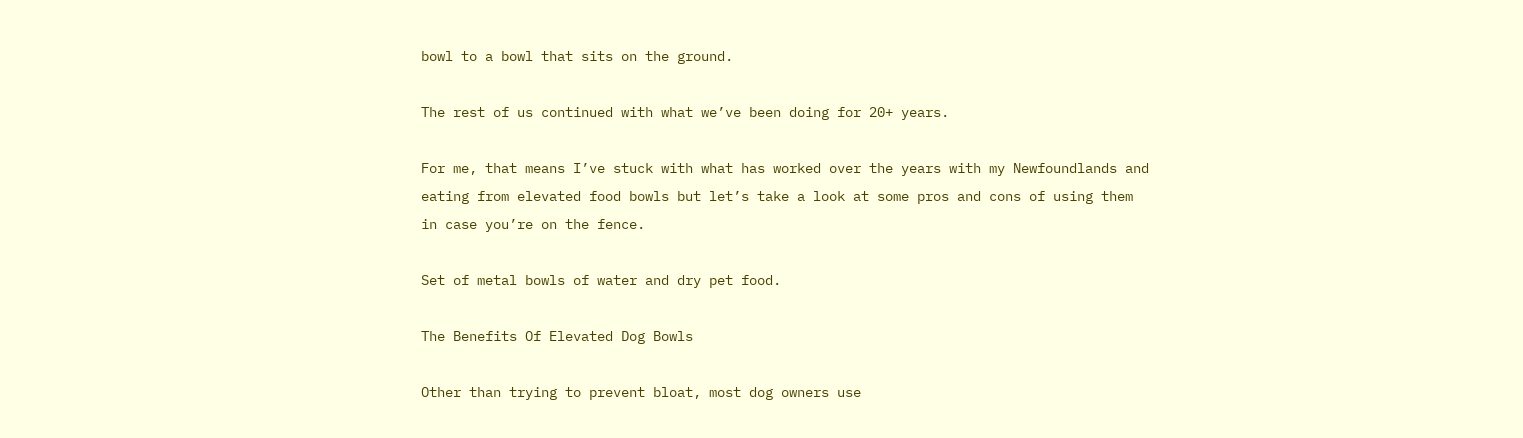bowl to a bowl that sits on the ground.

The rest of us continued with what we’ve been doing for 20+ years.

For me, that means I’ve stuck with what has worked over the years with my Newfoundlands and eating from elevated food bowls but let’s take a look at some pros and cons of using them in case you’re on the fence.

Set of metal bowls of water and dry pet food.

The Benefits Of Elevated Dog Bowls

Other than trying to prevent bloat, most dog owners use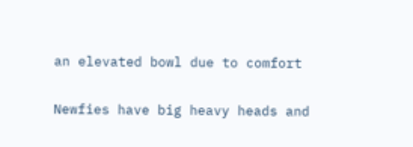an elevated bowl due to comfort

Newfies have big heavy heads and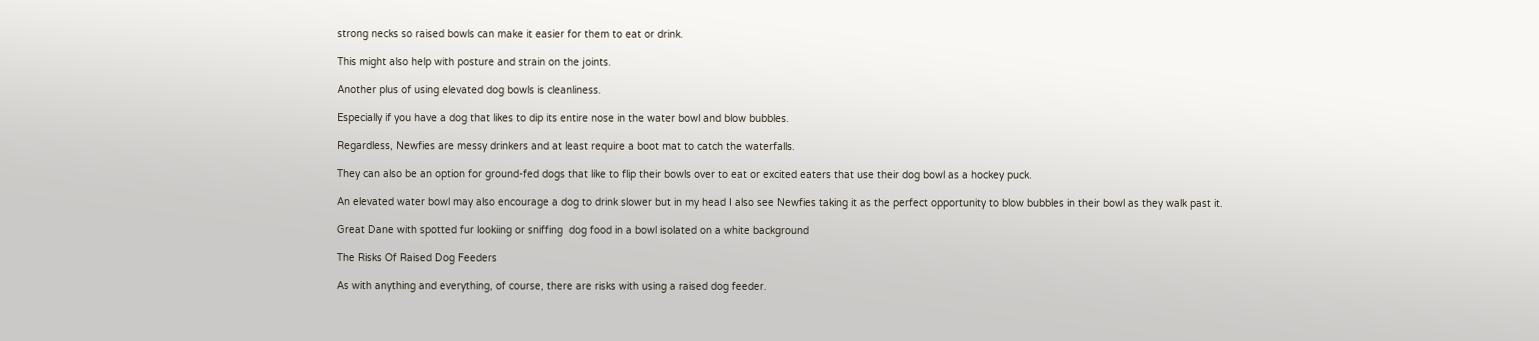strong necks so raised bowls can make it easier for them to eat or drink.

This might also help with posture and strain on the joints.

Another plus of using elevated dog bowls is cleanliness.

Especially if you have a dog that likes to dip its entire nose in the water bowl and blow bubbles.

Regardless, Newfies are messy drinkers and at least require a boot mat to catch the waterfalls.

They can also be an option for ground-fed dogs that like to flip their bowls over to eat or excited eaters that use their dog bowl as a hockey puck.

An elevated water bowl may also encourage a dog to drink slower but in my head I also see Newfies taking it as the perfect opportunity to blow bubbles in their bowl as they walk past it.

Great Dane with spotted fur lookiing or sniffing  dog food in a bowl isolated on a white background

The Risks Of Raised Dog Feeders

As with anything and everything, of course, there are risks with using a raised dog feeder.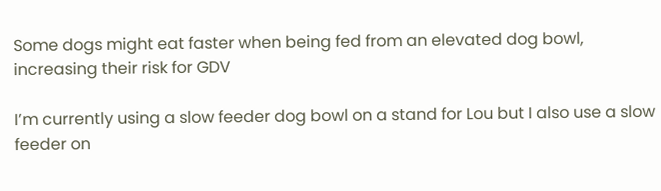Some dogs might eat faster when being fed from an elevated dog bowl, increasing their risk for GDV

I’m currently using a slow feeder dog bowl on a stand for Lou but I also use a slow feeder on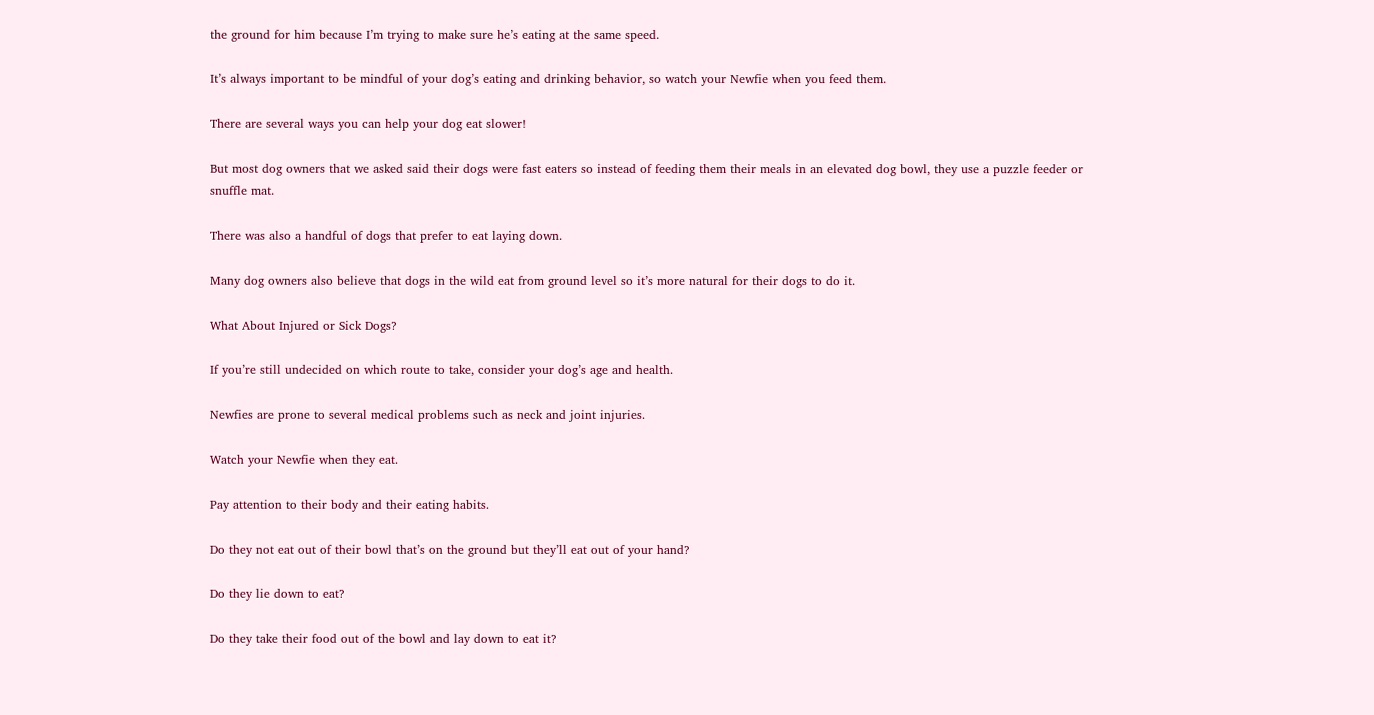the ground for him because I’m trying to make sure he’s eating at the same speed.

It’s always important to be mindful of your dog’s eating and drinking behavior, so watch your Newfie when you feed them.

There are several ways you can help your dog eat slower!

But most dog owners that we asked said their dogs were fast eaters so instead of feeding them their meals in an elevated dog bowl, they use a puzzle feeder or snuffle mat.

There was also a handful of dogs that prefer to eat laying down.

Many dog owners also believe that dogs in the wild eat from ground level so it’s more natural for their dogs to do it.

What About Injured or Sick Dogs?

If you’re still undecided on which route to take, consider your dog’s age and health.

Newfies are prone to several medical problems such as neck and joint injuries.

Watch your Newfie when they eat.

Pay attention to their body and their eating habits.

Do they not eat out of their bowl that’s on the ground but they’ll eat out of your hand?

Do they lie down to eat?

Do they take their food out of the bowl and lay down to eat it?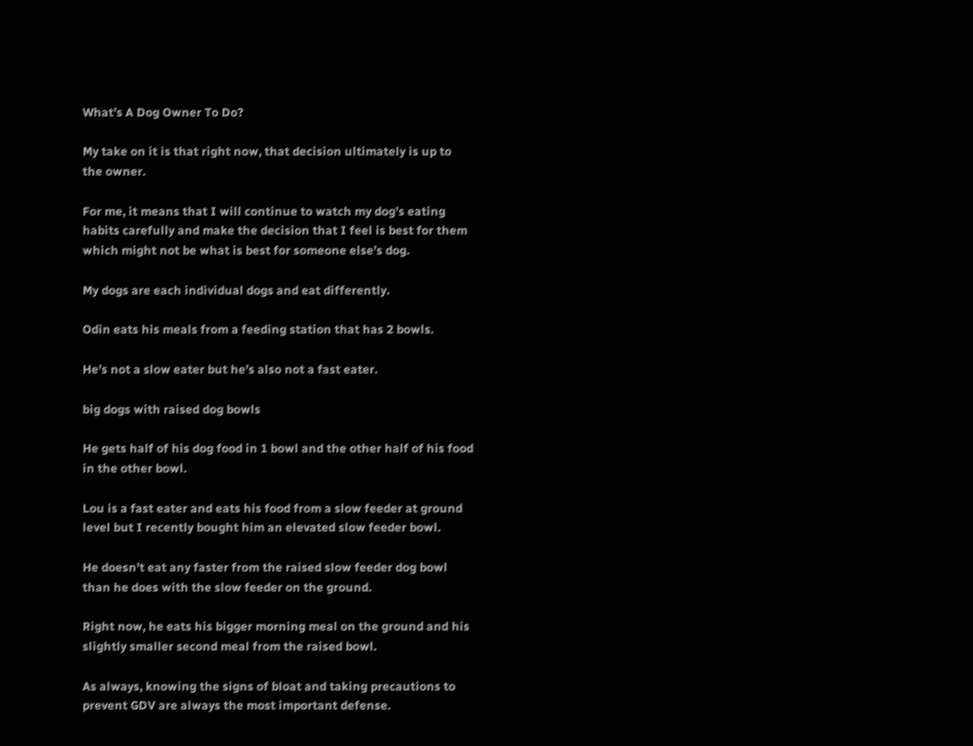What’s A Dog Owner To Do?

My take on it is that right now, that decision ultimately is up to the owner.

For me, it means that I will continue to watch my dog’s eating habits carefully and make the decision that I feel is best for them which might not be what is best for someone else’s dog.

My dogs are each individual dogs and eat differently.

Odin eats his meals from a feeding station that has 2 bowls.

He’s not a slow eater but he’s also not a fast eater.

big dogs with raised dog bowls

He gets half of his dog food in 1 bowl and the other half of his food in the other bowl.

Lou is a fast eater and eats his food from a slow feeder at ground level but I recently bought him an elevated slow feeder bowl.

He doesn’t eat any faster from the raised slow feeder dog bowl than he does with the slow feeder on the ground.

Right now, he eats his bigger morning meal on the ground and his slightly smaller second meal from the raised bowl.

As always, knowing the signs of bloat and taking precautions to prevent GDV are always the most important defense.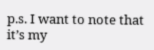p.s. I want to note that it’s my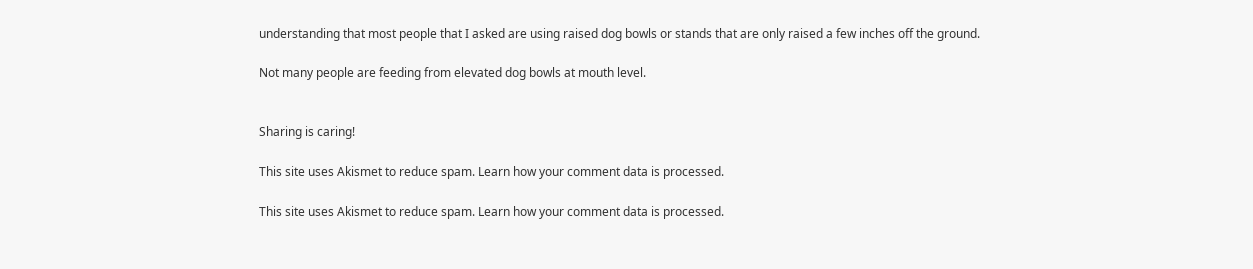understanding that most people that I asked are using raised dog bowls or stands that are only raised a few inches off the ground.

Not many people are feeding from elevated dog bowls at mouth level.


Sharing is caring!

This site uses Akismet to reduce spam. Learn how your comment data is processed.

This site uses Akismet to reduce spam. Learn how your comment data is processed.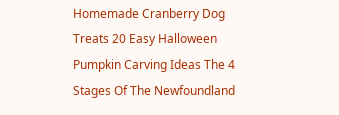Homemade Cranberry Dog Treats 20 Easy Halloween Pumpkin Carving Ideas The 4 Stages Of The Newfoundland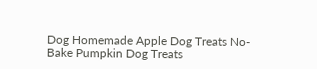Dog Homemade Apple Dog Treats No-Bake Pumpkin Dog Treats